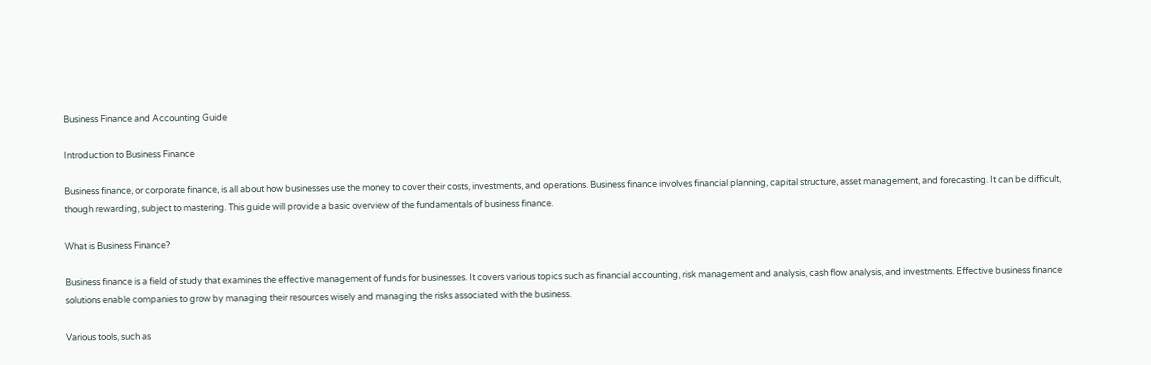Business Finance and Accounting Guide

Introduction to Business Finance

Business finance, or corporate finance, is all about how businesses use the money to cover their costs, investments, and operations. Business finance involves financial planning, capital structure, asset management, and forecasting. It can be difficult, though rewarding, subject to mastering. This guide will provide a basic overview of the fundamentals of business finance.

What is Business Finance?

Business finance is a field of study that examines the effective management of funds for businesses. It covers various topics such as financial accounting, risk management and analysis, cash flow analysis, and investments. Effective business finance solutions enable companies to grow by managing their resources wisely and managing the risks associated with the business.

Various tools, such as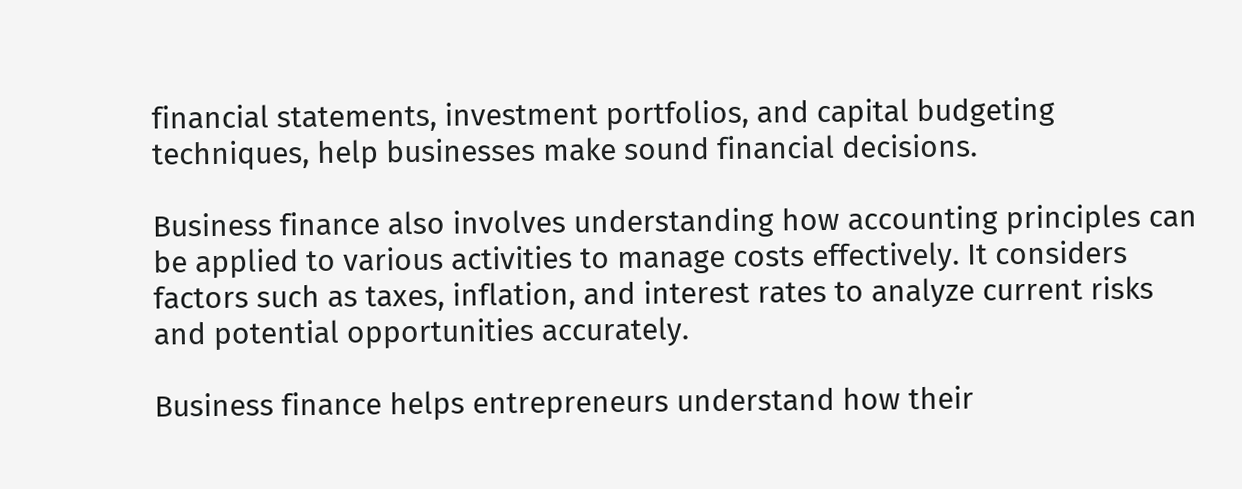financial statements, investment portfolios, and capital budgeting techniques, help businesses make sound financial decisions.

Business finance also involves understanding how accounting principles can be applied to various activities to manage costs effectively. It considers factors such as taxes, inflation, and interest rates to analyze current risks and potential opportunities accurately.

Business finance helps entrepreneurs understand how their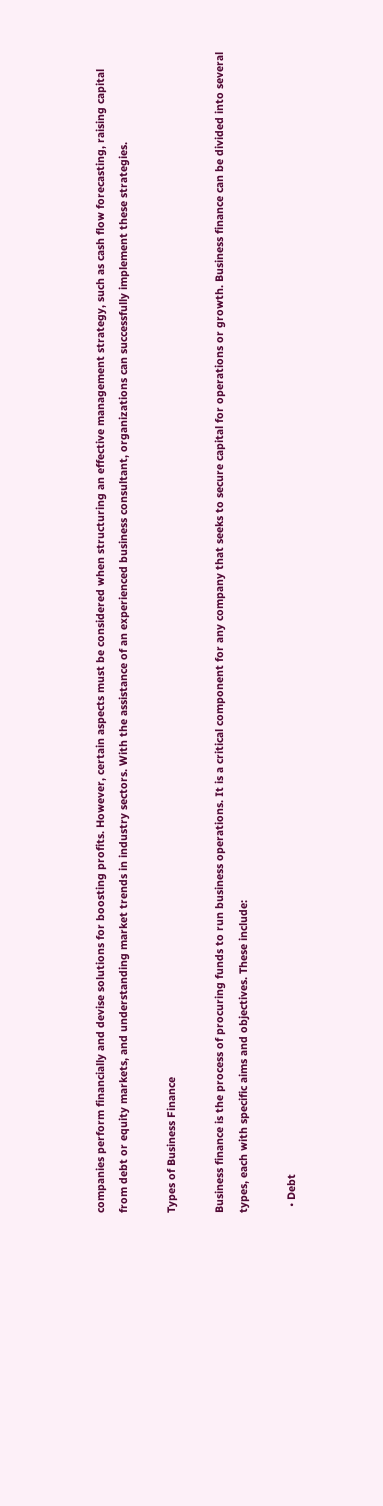companies perform financially and devise solutions for boosting profits. However, certain aspects must be considered when structuring an effective management strategy, such as cash flow forecasting, raising capital from debt or equity markets, and understanding market trends in industry sectors. With the assistance of an experienced business consultant, organizations can successfully implement these strategies.

Types of Business Finance

Business finance is the process of procuring funds to run business operations. It is a critical component for any company that seeks to secure capital for operations or growth. Business finance can be divided into several types, each with specific aims and objectives. These include:

  • Debt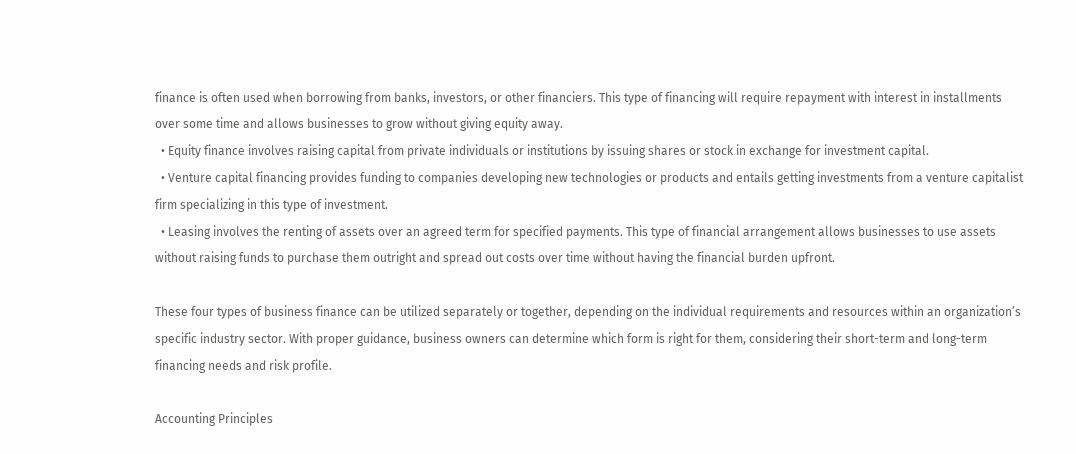finance is often used when borrowing from banks, investors, or other financiers. This type of financing will require repayment with interest in installments over some time and allows businesses to grow without giving equity away.
  • Equity finance involves raising capital from private individuals or institutions by issuing shares or stock in exchange for investment capital.
  • Venture capital financing provides funding to companies developing new technologies or products and entails getting investments from a venture capitalist firm specializing in this type of investment.
  • Leasing involves the renting of assets over an agreed term for specified payments. This type of financial arrangement allows businesses to use assets without raising funds to purchase them outright and spread out costs over time without having the financial burden upfront.

These four types of business finance can be utilized separately or together, depending on the individual requirements and resources within an organization’s specific industry sector. With proper guidance, business owners can determine which form is right for them, considering their short-term and long-term financing needs and risk profile.

Accounting Principles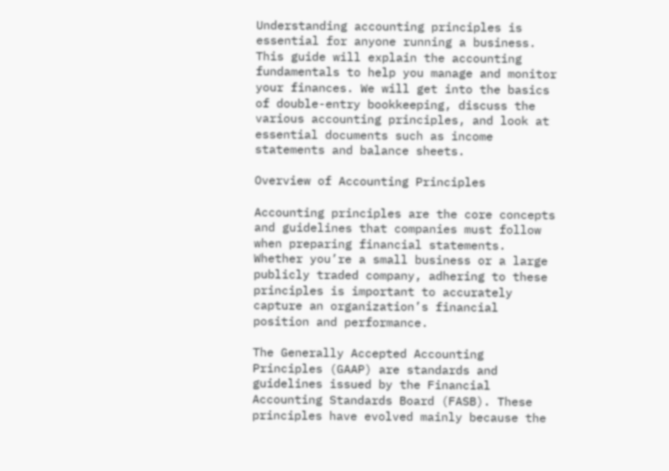Understanding accounting principles is essential for anyone running a business. This guide will explain the accounting fundamentals to help you manage and monitor your finances. We will get into the basics of double-entry bookkeeping, discuss the various accounting principles, and look at essential documents such as income statements and balance sheets.

Overview of Accounting Principles

Accounting principles are the core concepts and guidelines that companies must follow when preparing financial statements. Whether you’re a small business or a large publicly traded company, adhering to these principles is important to accurately capture an organization’s financial position and performance.

The Generally Accepted Accounting Principles (GAAP) are standards and guidelines issued by the Financial Accounting Standards Board (FASB). These principles have evolved mainly because the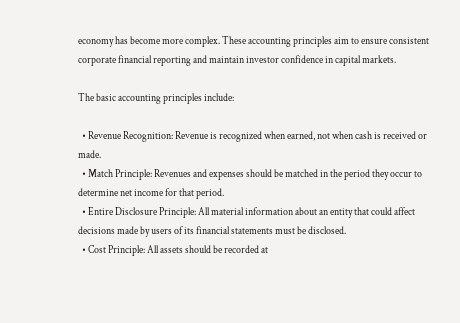economy has become more complex. These accounting principles aim to ensure consistent corporate financial reporting and maintain investor confidence in capital markets.

The basic accounting principles include:

  • Revenue Recognition: Revenue is recognized when earned, not when cash is received or made.
  • Match Principle: Revenues and expenses should be matched in the period they occur to determine net income for that period.
  • Entire Disclosure Principle: All material information about an entity that could affect decisions made by users of its financial statements must be disclosed.
  • Cost Principle: All assets should be recorded at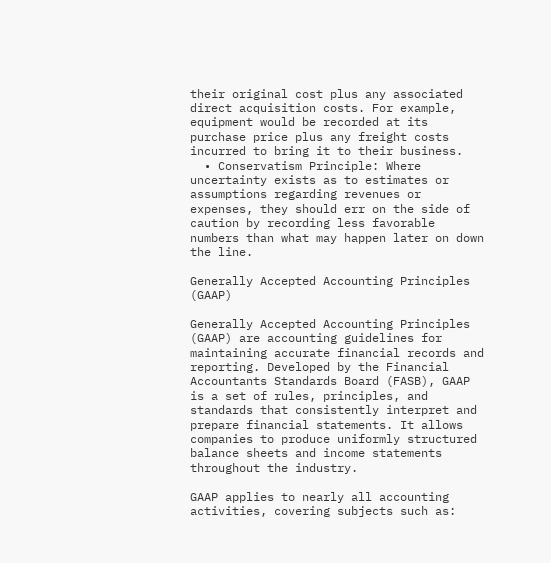their original cost plus any associated direct acquisition costs. For example, equipment would be recorded at its purchase price plus any freight costs incurred to bring it to their business.
  • Conservatism Principle: Where uncertainty exists as to estimates or assumptions regarding revenues or expenses, they should err on the side of caution by recording less favorable numbers than what may happen later on down the line.

Generally Accepted Accounting Principles (GAAP)

Generally Accepted Accounting Principles (GAAP) are accounting guidelines for maintaining accurate financial records and reporting. Developed by the Financial Accountants Standards Board (FASB), GAAP is a set of rules, principles, and standards that consistently interpret and prepare financial statements. It allows companies to produce uniformly structured balance sheets and income statements throughout the industry.

GAAP applies to nearly all accounting activities, covering subjects such as: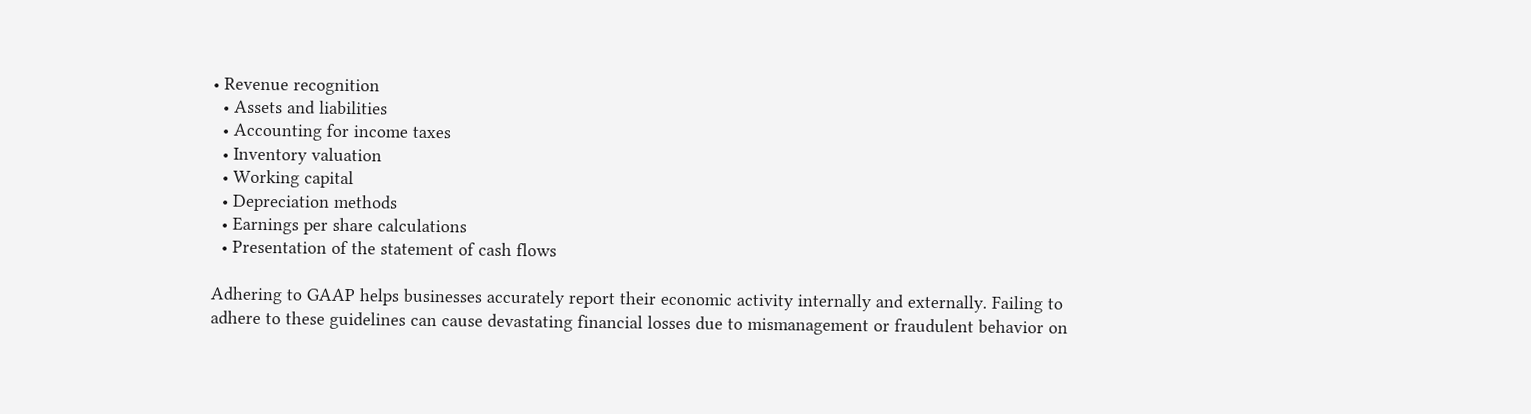• Revenue recognition
  • Assets and liabilities
  • Accounting for income taxes
  • Inventory valuation
  • Working capital
  • Depreciation methods
  • Earnings per share calculations
  • Presentation of the statement of cash flows

Adhering to GAAP helps businesses accurately report their economic activity internally and externally. Failing to adhere to these guidelines can cause devastating financial losses due to mismanagement or fraudulent behavior on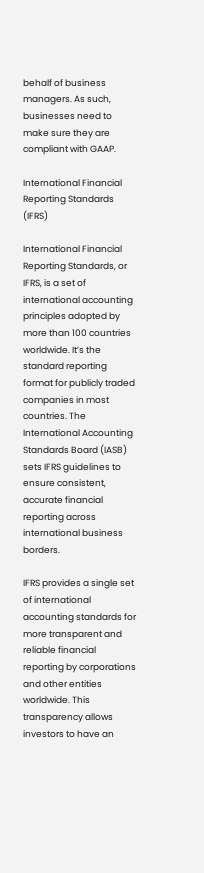behalf of business managers. As such, businesses need to make sure they are compliant with GAAP.

International Financial Reporting Standards (IFRS)

International Financial Reporting Standards, or IFRS, is a set of international accounting principles adopted by more than 100 countries worldwide. It’s the standard reporting format for publicly traded companies in most countries. The International Accounting Standards Board (IASB) sets IFRS guidelines to ensure consistent, accurate financial reporting across international business borders.

IFRS provides a single set of international accounting standards for more transparent and reliable financial reporting by corporations and other entities worldwide. This transparency allows investors to have an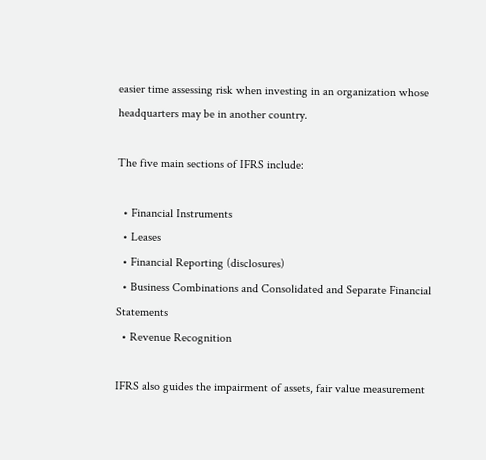easier time assessing risk when investing in an organization whose headquarters may be in another country.

The five main sections of IFRS include:

  • Financial Instruments
  • Leases
  • Financial Reporting (disclosures)
  • Business Combinations and Consolidated and Separate Financial Statements
  • Revenue Recognition

IFRS also guides the impairment of assets, fair value measurement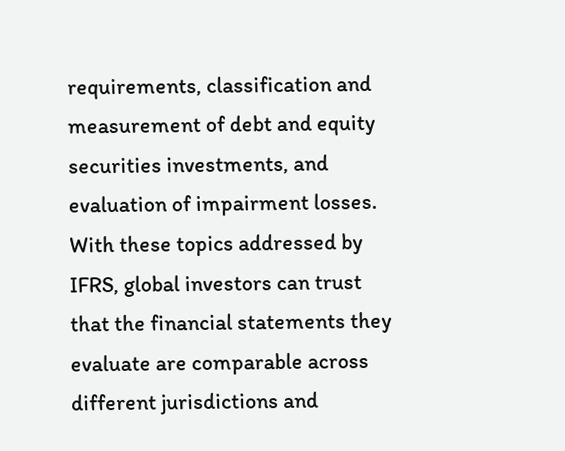requirements, classification and measurement of debt and equity securities investments, and evaluation of impairment losses. With these topics addressed by IFRS, global investors can trust that the financial statements they evaluate are comparable across different jurisdictions and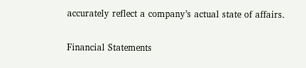accurately reflect a company’s actual state of affairs.

Financial Statements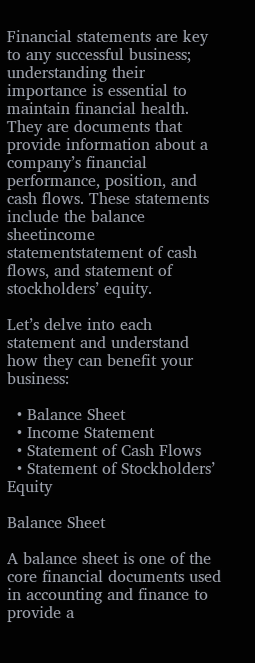Financial statements are key to any successful business; understanding their importance is essential to maintain financial health. They are documents that provide information about a company’s financial performance, position, and cash flows. These statements include the balance sheetincome statementstatement of cash flows, and statement of stockholders’ equity.

Let’s delve into each statement and understand how they can benefit your business:

  • Balance Sheet
  • Income Statement
  • Statement of Cash Flows
  • Statement of Stockholders’ Equity

Balance Sheet

A balance sheet is one of the core financial documents used in accounting and finance to provide a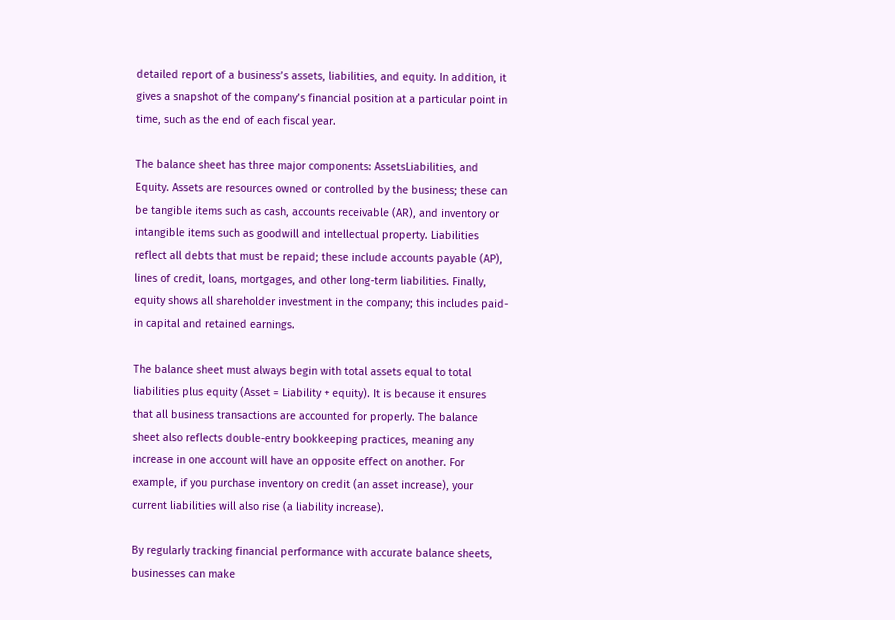detailed report of a business’s assets, liabilities, and equity. In addition, it gives a snapshot of the company’s financial position at a particular point in time, such as the end of each fiscal year.

The balance sheet has three major components: AssetsLiabilities, and Equity. Assets are resources owned or controlled by the business; these can be tangible items such as cash, accounts receivable (AR), and inventory or intangible items such as goodwill and intellectual property. Liabilities reflect all debts that must be repaid; these include accounts payable (AP), lines of credit, loans, mortgages, and other long-term liabilities. Finally, equity shows all shareholder investment in the company; this includes paid-in capital and retained earnings.

The balance sheet must always begin with total assets equal to total liabilities plus equity (Asset = Liability + equity). It is because it ensures that all business transactions are accounted for properly. The balance sheet also reflects double-entry bookkeeping practices, meaning any increase in one account will have an opposite effect on another. For example, if you purchase inventory on credit (an asset increase), your current liabilities will also rise (a liability increase).

By regularly tracking financial performance with accurate balance sheets, businesses can make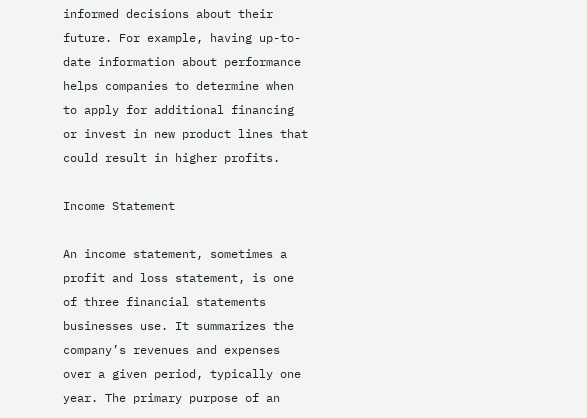informed decisions about their future. For example, having up-to-date information about performance helps companies to determine when to apply for additional financing or invest in new product lines that could result in higher profits.

Income Statement

An income statement, sometimes a profit and loss statement, is one of three financial statements businesses use. It summarizes the company’s revenues and expenses over a given period, typically one year. The primary purpose of an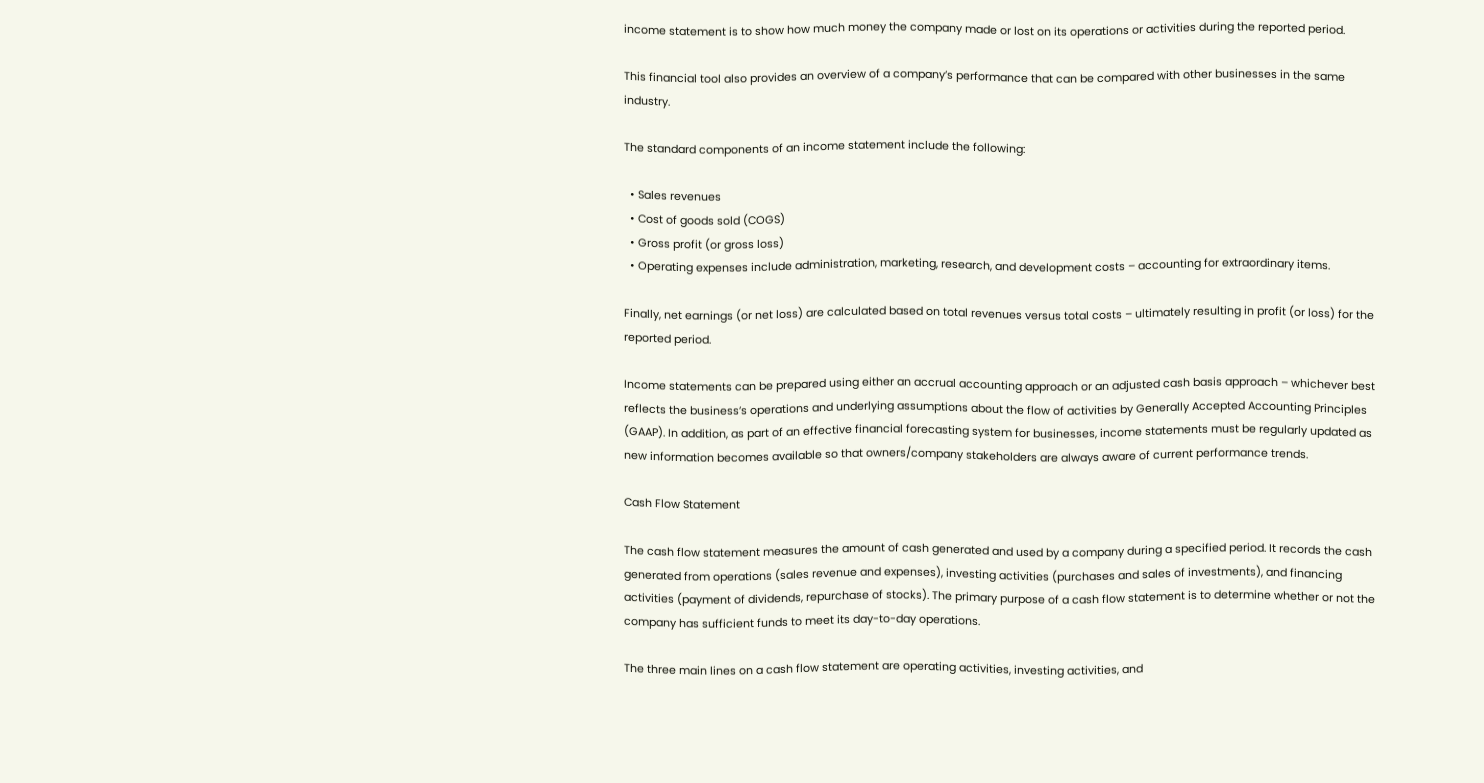income statement is to show how much money the company made or lost on its operations or activities during the reported period.

This financial tool also provides an overview of a company’s performance that can be compared with other businesses in the same industry.

The standard components of an income statement include the following:

  • Sales revenues
  • Cost of goods sold (COGS)
  • Gross profit (or gross loss)
  • Operating expenses include administration, marketing, research, and development costs – accounting for extraordinary items.

Finally, net earnings (or net loss) are calculated based on total revenues versus total costs – ultimately resulting in profit (or loss) for the reported period.

Income statements can be prepared using either an accrual accounting approach or an adjusted cash basis approach – whichever best reflects the business’s operations and underlying assumptions about the flow of activities by Generally Accepted Accounting Principles (GAAP). In addition, as part of an effective financial forecasting system for businesses, income statements must be regularly updated as new information becomes available so that owners/company stakeholders are always aware of current performance trends.

Cash Flow Statement

The cash flow statement measures the amount of cash generated and used by a company during a specified period. It records the cash generated from operations (sales revenue and expenses), investing activities (purchases and sales of investments), and financing activities (payment of dividends, repurchase of stocks). The primary purpose of a cash flow statement is to determine whether or not the company has sufficient funds to meet its day-to-day operations.

The three main lines on a cash flow statement are operating activities, investing activities, and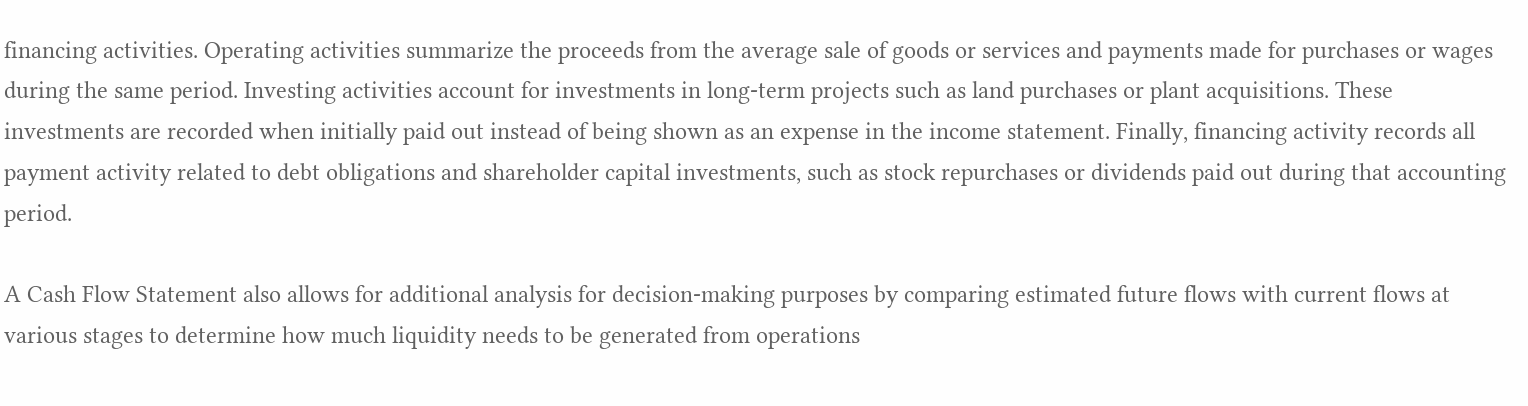financing activities. Operating activities summarize the proceeds from the average sale of goods or services and payments made for purchases or wages during the same period. Investing activities account for investments in long-term projects such as land purchases or plant acquisitions. These investments are recorded when initially paid out instead of being shown as an expense in the income statement. Finally, financing activity records all payment activity related to debt obligations and shareholder capital investments, such as stock repurchases or dividends paid out during that accounting period.

A Cash Flow Statement also allows for additional analysis for decision-making purposes by comparing estimated future flows with current flows at various stages to determine how much liquidity needs to be generated from operations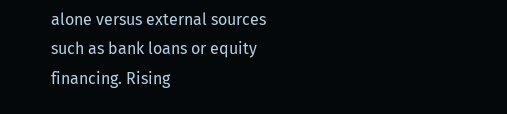alone versus external sources such as bank loans or equity financing. Rising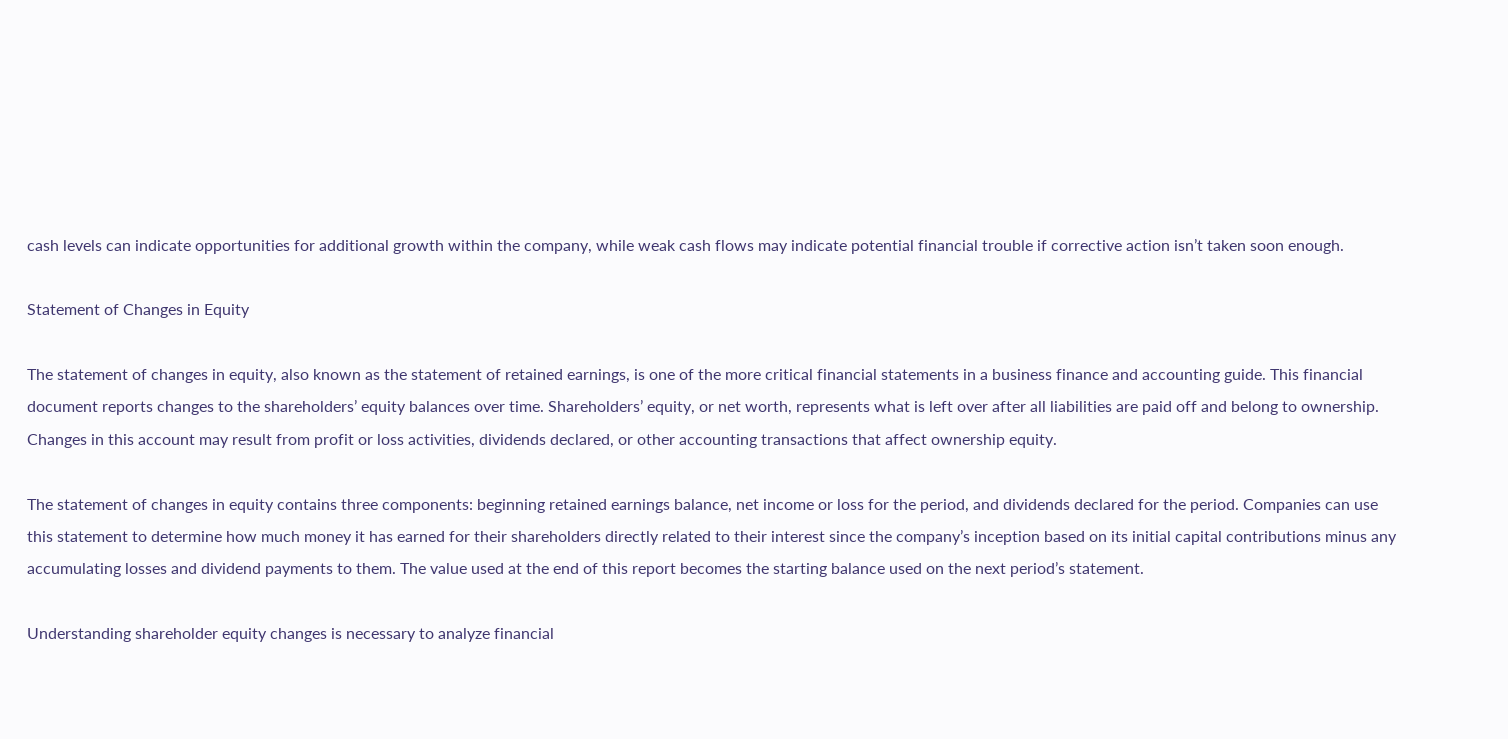cash levels can indicate opportunities for additional growth within the company, while weak cash flows may indicate potential financial trouble if corrective action isn’t taken soon enough.

Statement of Changes in Equity

The statement of changes in equity, also known as the statement of retained earnings, is one of the more critical financial statements in a business finance and accounting guide. This financial document reports changes to the shareholders’ equity balances over time. Shareholders’ equity, or net worth, represents what is left over after all liabilities are paid off and belong to ownership. Changes in this account may result from profit or loss activities, dividends declared, or other accounting transactions that affect ownership equity.

The statement of changes in equity contains three components: beginning retained earnings balance, net income or loss for the period, and dividends declared for the period. Companies can use this statement to determine how much money it has earned for their shareholders directly related to their interest since the company’s inception based on its initial capital contributions minus any accumulating losses and dividend payments to them. The value used at the end of this report becomes the starting balance used on the next period’s statement.

Understanding shareholder equity changes is necessary to analyze financial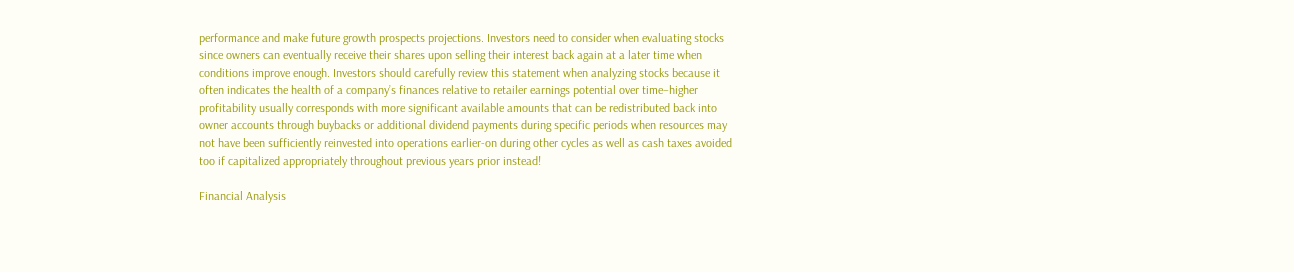performance and make future growth prospects projections. Investors need to consider when evaluating stocks since owners can eventually receive their shares upon selling their interest back again at a later time when conditions improve enough. Investors should carefully review this statement when analyzing stocks because it often indicates the health of a company’s finances relative to retailer earnings potential over time–higher profitability usually corresponds with more significant available amounts that can be redistributed back into owner accounts through buybacks or additional dividend payments during specific periods when resources may not have been sufficiently reinvested into operations earlier-on during other cycles as well as cash taxes avoided too if capitalized appropriately throughout previous years prior instead!

Financial Analysis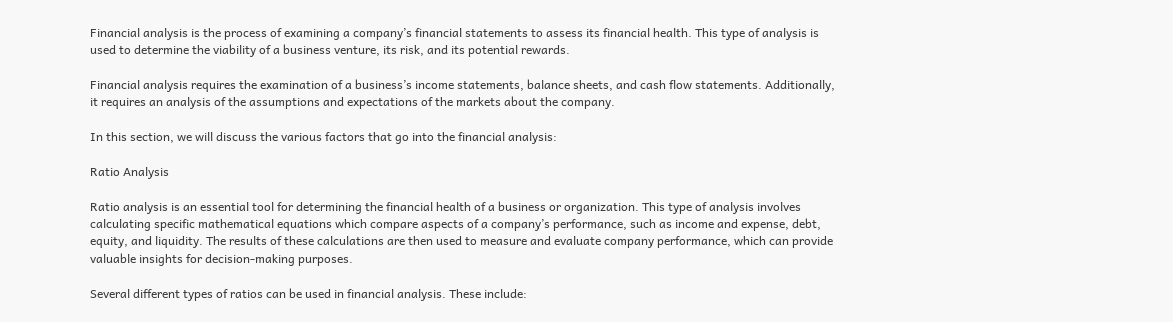Financial analysis is the process of examining a company’s financial statements to assess its financial health. This type of analysis is used to determine the viability of a business venture, its risk, and its potential rewards.

Financial analysis requires the examination of a business’s income statements, balance sheets, and cash flow statements. Additionally, it requires an analysis of the assumptions and expectations of the markets about the company.

In this section, we will discuss the various factors that go into the financial analysis:

Ratio Analysis

Ratio analysis is an essential tool for determining the financial health of a business or organization. This type of analysis involves calculating specific mathematical equations which compare aspects of a company’s performance, such as income and expense, debt, equity, and liquidity. The results of these calculations are then used to measure and evaluate company performance, which can provide valuable insights for decision-making purposes.

Several different types of ratios can be used in financial analysis. These include: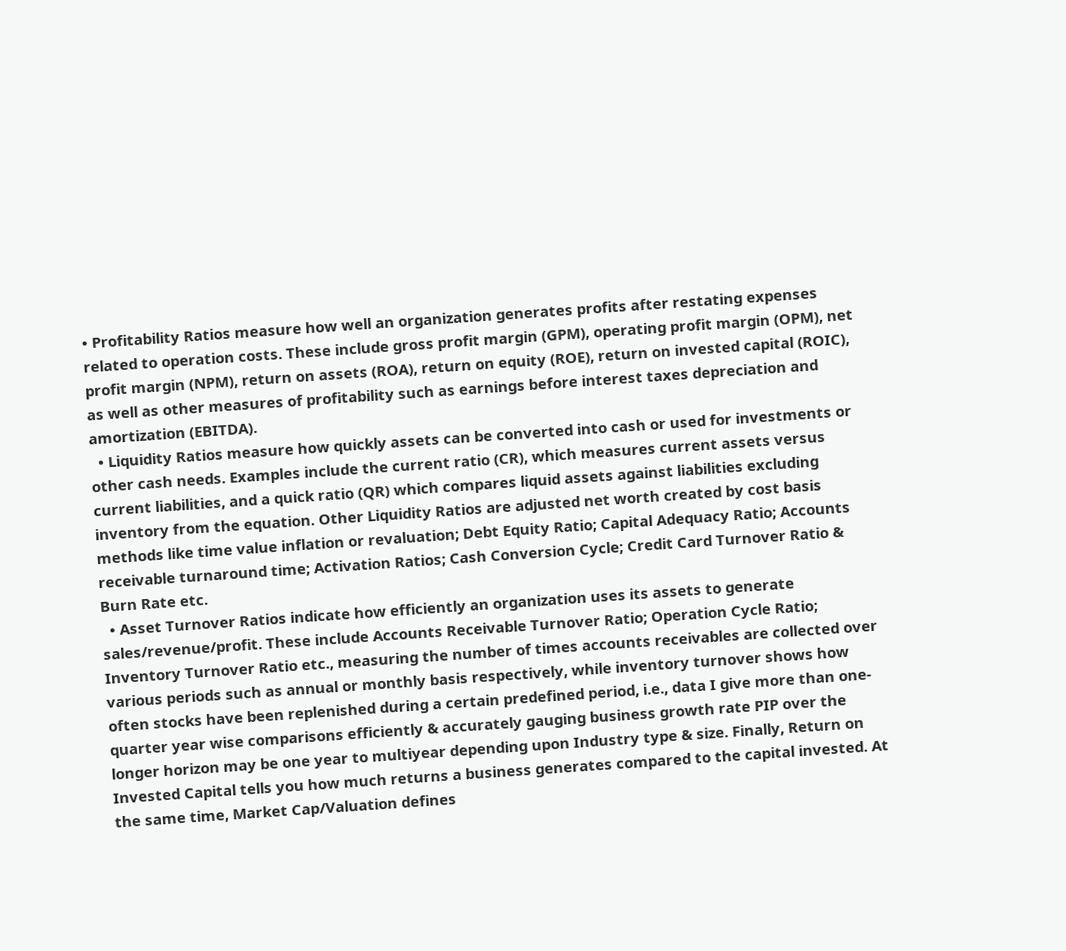• Profitability Ratios measure how well an organization generates profits after restating expenses related to operation costs. These include gross profit margin (GPM), operating profit margin (OPM), net profit margin (NPM), return on assets (ROA), return on equity (ROE), return on invested capital (ROIC), as well as other measures of profitability such as earnings before interest taxes depreciation and amortization (EBITDA).
  • Liquidity Ratios measure how quickly assets can be converted into cash or used for investments or other cash needs. Examples include the current ratio (CR), which measures current assets versus current liabilities, and a quick ratio (QR) which compares liquid assets against liabilities excluding inventory from the equation. Other Liquidity Ratios are adjusted net worth created by cost basis methods like time value inflation or revaluation; Debt Equity Ratio; Capital Adequacy Ratio; Accounts receivable turnaround time; Activation Ratios; Cash Conversion Cycle; Credit Card Turnover Ratio & Burn Rate etc.
  • Asset Turnover Ratios indicate how efficiently an organization uses its assets to generate sales/revenue/profit. These include Accounts Receivable Turnover Ratio; Operation Cycle Ratio; Inventory Turnover Ratio etc., measuring the number of times accounts receivables are collected over various periods such as annual or monthly basis respectively, while inventory turnover shows how often stocks have been replenished during a certain predefined period, i.e., data I give more than one-quarter year wise comparisons efficiently & accurately gauging business growth rate PIP over the longer horizon may be one year to multiyear depending upon Industry type & size. Finally, Return on Invested Capital tells you how much returns a business generates compared to the capital invested. At the same time, Market Cap/Valuation defines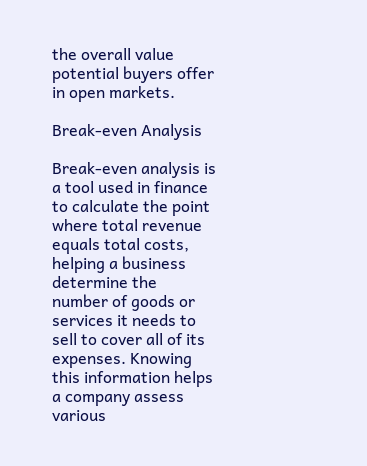the overall value potential buyers offer in open markets.

Break-even Analysis

Break-even analysis is a tool used in finance to calculate the point where total revenue equals total costs, helping a business determine the number of goods or services it needs to sell to cover all of its expenses. Knowing this information helps a company assess various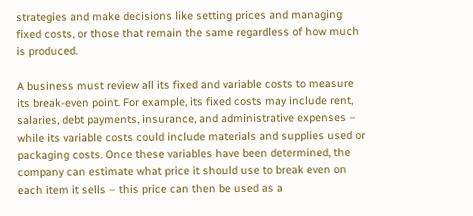strategies and make decisions like setting prices and managing fixed costs, or those that remain the same regardless of how much is produced.

A business must review all its fixed and variable costs to measure its break-even point. For example, its fixed costs may include rent, salaries, debt payments, insurance, and administrative expenses – while its variable costs could include materials and supplies used or packaging costs. Once these variables have been determined, the company can estimate what price it should use to break even on each item it sells – this price can then be used as a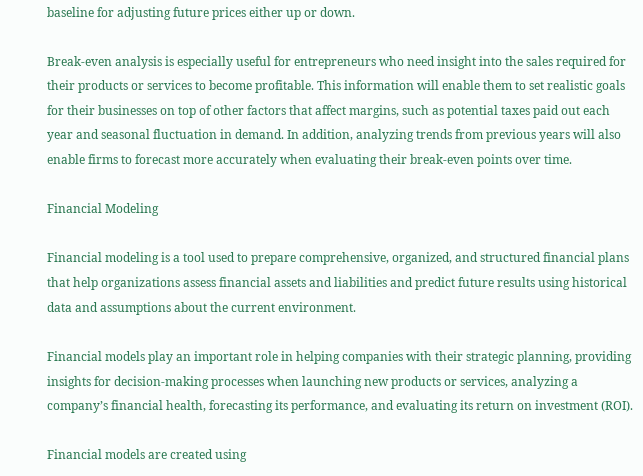baseline for adjusting future prices either up or down.

Break-even analysis is especially useful for entrepreneurs who need insight into the sales required for their products or services to become profitable. This information will enable them to set realistic goals for their businesses on top of other factors that affect margins, such as potential taxes paid out each year and seasonal fluctuation in demand. In addition, analyzing trends from previous years will also enable firms to forecast more accurately when evaluating their break-even points over time.

Financial Modeling

Financial modeling is a tool used to prepare comprehensive, organized, and structured financial plans that help organizations assess financial assets and liabilities and predict future results using historical data and assumptions about the current environment.

Financial models play an important role in helping companies with their strategic planning, providing insights for decision-making processes when launching new products or services, analyzing a company’s financial health, forecasting its performance, and evaluating its return on investment (ROI).

Financial models are created using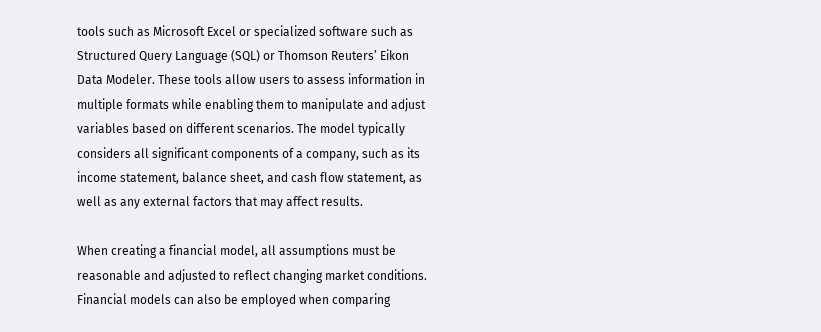tools such as Microsoft Excel or specialized software such as Structured Query Language (SQL) or Thomson Reuters’ Eikon Data Modeler. These tools allow users to assess information in multiple formats while enabling them to manipulate and adjust variables based on different scenarios. The model typically considers all significant components of a company, such as its income statement, balance sheet, and cash flow statement, as well as any external factors that may affect results.

When creating a financial model, all assumptions must be reasonable and adjusted to reflect changing market conditions. Financial models can also be employed when comparing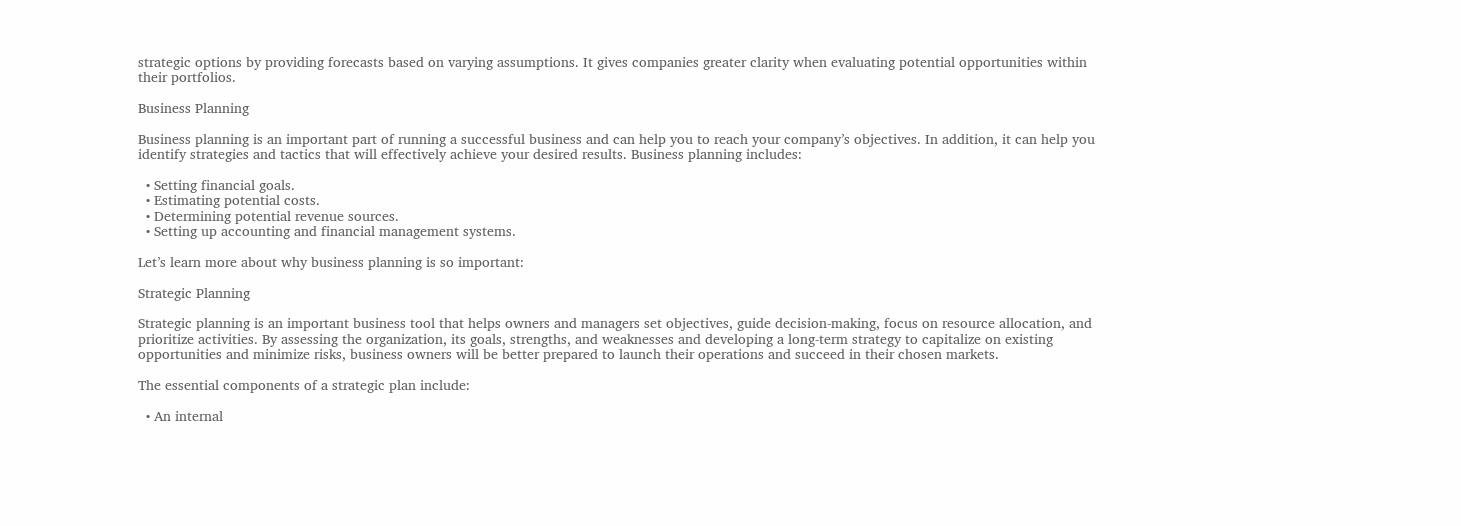strategic options by providing forecasts based on varying assumptions. It gives companies greater clarity when evaluating potential opportunities within their portfolios.

Business Planning

Business planning is an important part of running a successful business and can help you to reach your company’s objectives. In addition, it can help you identify strategies and tactics that will effectively achieve your desired results. Business planning includes:

  • Setting financial goals.
  • Estimating potential costs.
  • Determining potential revenue sources.
  • Setting up accounting and financial management systems.

Let’s learn more about why business planning is so important:

Strategic Planning

Strategic planning is an important business tool that helps owners and managers set objectives, guide decision-making, focus on resource allocation, and prioritize activities. By assessing the organization, its goals, strengths, and weaknesses and developing a long-term strategy to capitalize on existing opportunities and minimize risks, business owners will be better prepared to launch their operations and succeed in their chosen markets.

The essential components of a strategic plan include:

  • An internal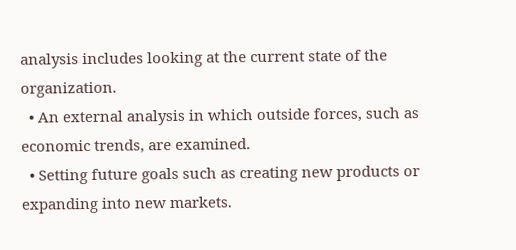analysis includes looking at the current state of the organization.
  • An external analysis in which outside forces, such as economic trends, are examined.
  • Setting future goals such as creating new products or expanding into new markets.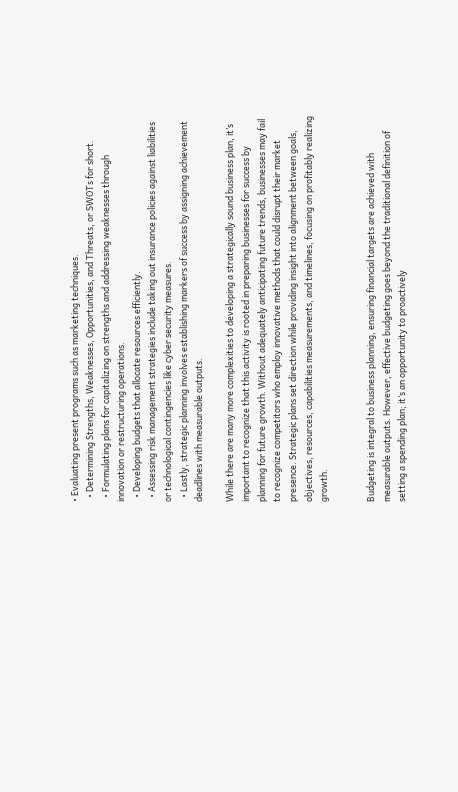• Evaluating present programs such as marketing techniques.
  • Determining Strengths, Weaknesses, Opportunities, and Threats, or SWOTs for short.
  • Formulating plans for capitalizing on strengths and addressing weaknesses through innovation or restructuring operations.
  • Developing budgets that allocate resources efficiently.
  • Assessing risk management strategies include taking out insurance policies against liabilities or technological contingencies like cyber security measures.
  • Lastly, strategic planning involves establishing markers of success by assigning achievement deadlines with measurable outputs.

While there are many more complexities to developing a strategically sound business plan, it’s important to recognize that this activity is rooted in preparing businesses for success by planning for future growth. Without adequately anticipating future trends, businesses may fail to recognize competitors who employ innovative methods that could disrupt their market presence. Strategic plans set direction while providing insight into alignment between goals, objectives, resources, capabilities measurements, and timelines, focusing on profitably realizing growth.


Budgeting is integral to business planning, ensuring financial targets are achieved with measurable outputs. However, effective budgeting goes beyond the traditional definition of setting a spending plan; it’s an opportunity to proactively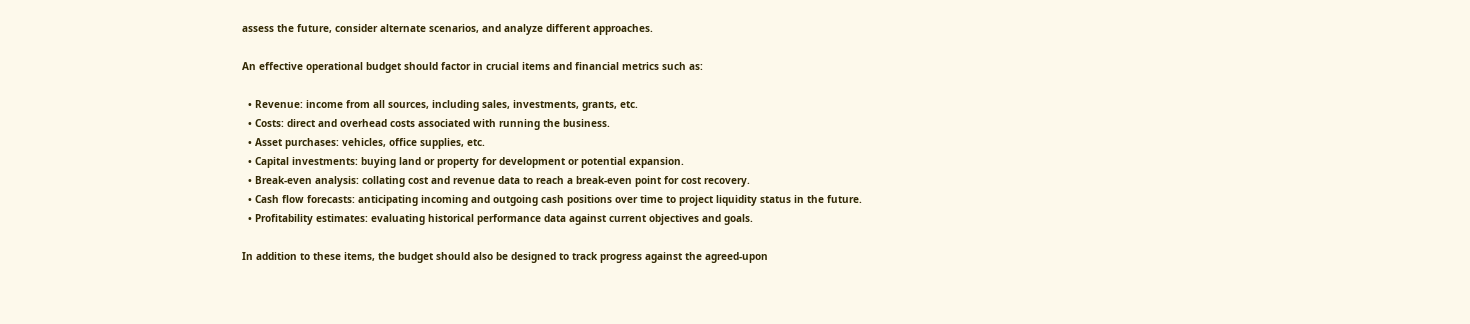assess the future, consider alternate scenarios, and analyze different approaches.

An effective operational budget should factor in crucial items and financial metrics such as:

  • Revenue: income from all sources, including sales, investments, grants, etc.
  • Costs: direct and overhead costs associated with running the business.
  • Asset purchases: vehicles, office supplies, etc.
  • Capital investments: buying land or property for development or potential expansion.
  • Break-even analysis: collating cost and revenue data to reach a break-even point for cost recovery.
  • Cash flow forecasts: anticipating incoming and outgoing cash positions over time to project liquidity status in the future.
  • Profitability estimates: evaluating historical performance data against current objectives and goals.

In addition to these items, the budget should also be designed to track progress against the agreed-upon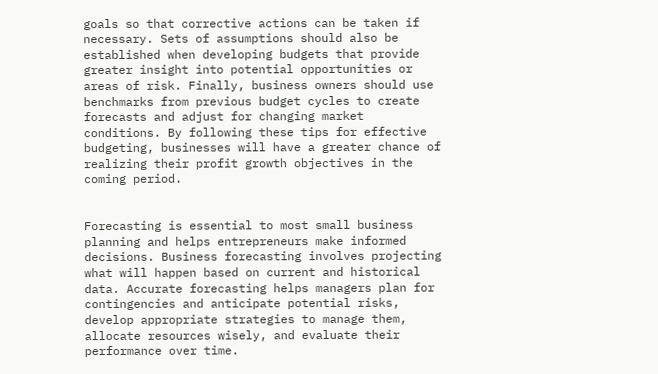goals so that corrective actions can be taken if necessary. Sets of assumptions should also be established when developing budgets that provide greater insight into potential opportunities or areas of risk. Finally, business owners should use benchmarks from previous budget cycles to create forecasts and adjust for changing market conditions. By following these tips for effective budgeting, businesses will have a greater chance of realizing their profit growth objectives in the coming period.


Forecasting is essential to most small business planning and helps entrepreneurs make informed decisions. Business forecasting involves projecting what will happen based on current and historical data. Accurate forecasting helps managers plan for contingencies and anticipate potential risks, develop appropriate strategies to manage them, allocate resources wisely, and evaluate their performance over time.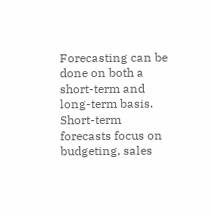Forecasting can be done on both a short-term and long-term basis. Short-term forecasts focus on budgeting, sales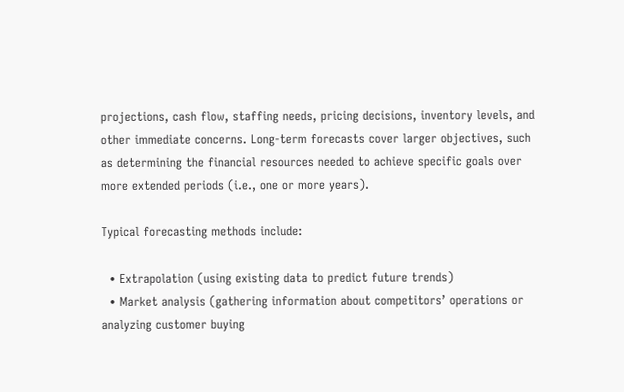projections, cash flow, staffing needs, pricing decisions, inventory levels, and other immediate concerns. Long-term forecasts cover larger objectives, such as determining the financial resources needed to achieve specific goals over more extended periods (i.e., one or more years).

Typical forecasting methods include:

  • Extrapolation (using existing data to predict future trends)
  • Market analysis (gathering information about competitors’ operations or analyzing customer buying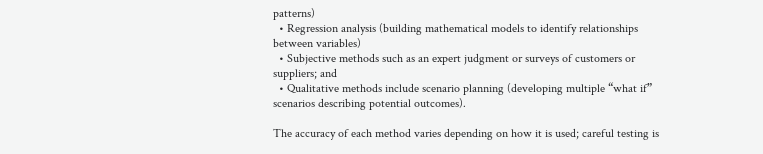patterns)
  • Regression analysis (building mathematical models to identify relationships between variables)
  • Subjective methods such as an expert judgment or surveys of customers or suppliers; and
  • Qualitative methods include scenario planning (developing multiple “what if” scenarios describing potential outcomes).

The accuracy of each method varies depending on how it is used; careful testing is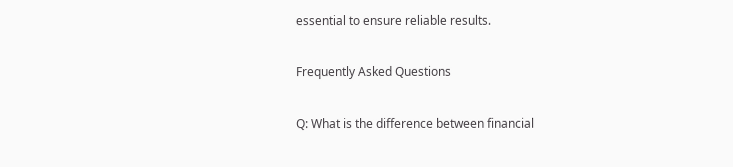essential to ensure reliable results.

Frequently Asked Questions

Q: What is the difference between financial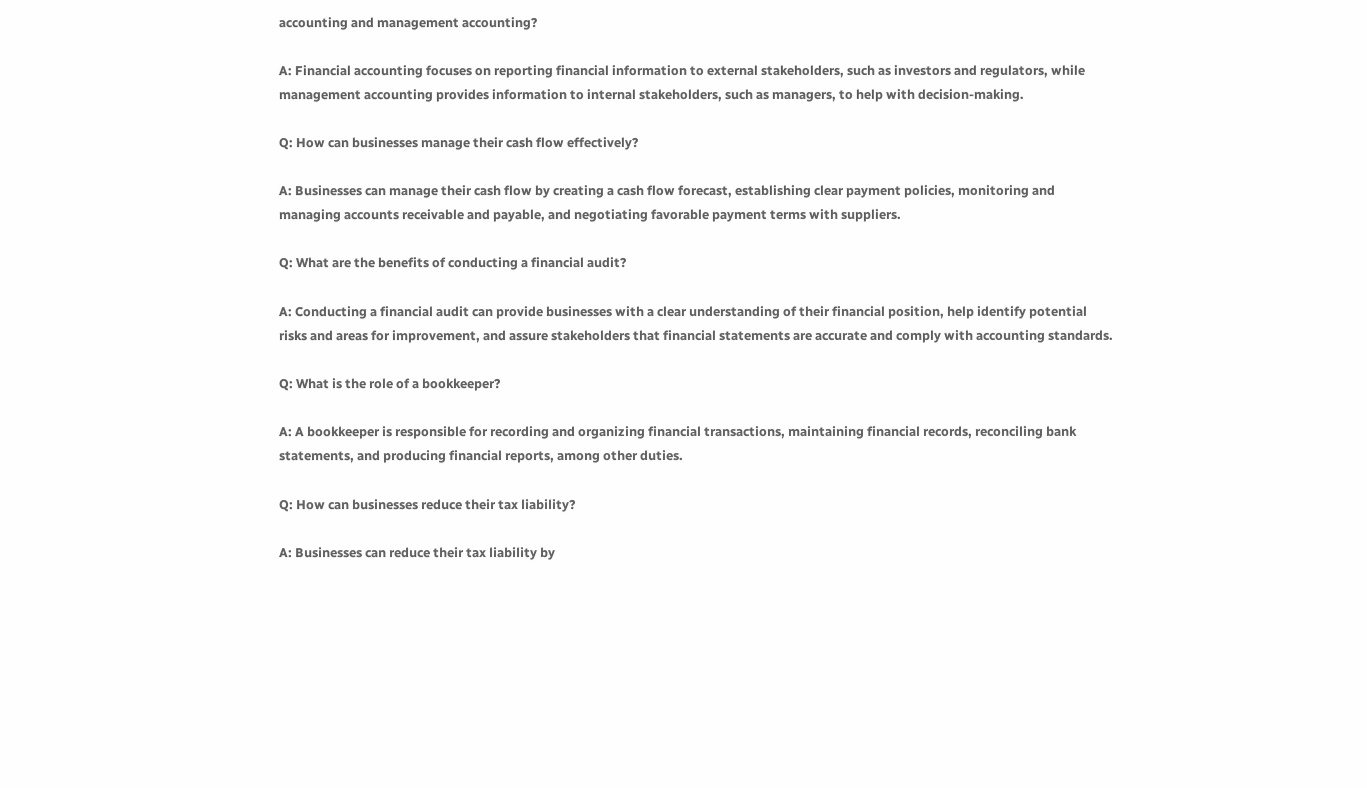accounting and management accounting?

A: Financial accounting focuses on reporting financial information to external stakeholders, such as investors and regulators, while management accounting provides information to internal stakeholders, such as managers, to help with decision-making.

Q: How can businesses manage their cash flow effectively?

A: Businesses can manage their cash flow by creating a cash flow forecast, establishing clear payment policies, monitoring and managing accounts receivable and payable, and negotiating favorable payment terms with suppliers.

Q: What are the benefits of conducting a financial audit?

A: Conducting a financial audit can provide businesses with a clear understanding of their financial position, help identify potential risks and areas for improvement, and assure stakeholders that financial statements are accurate and comply with accounting standards.

Q: What is the role of a bookkeeper?

A: A bookkeeper is responsible for recording and organizing financial transactions, maintaining financial records, reconciling bank statements, and producing financial reports, among other duties.

Q: How can businesses reduce their tax liability?

A: Businesses can reduce their tax liability by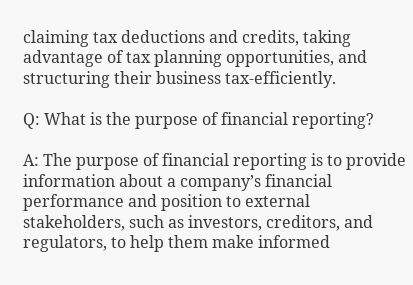claiming tax deductions and credits, taking advantage of tax planning opportunities, and structuring their business tax-efficiently.

Q: What is the purpose of financial reporting?

A: The purpose of financial reporting is to provide information about a company’s financial performance and position to external stakeholders, such as investors, creditors, and regulators, to help them make informed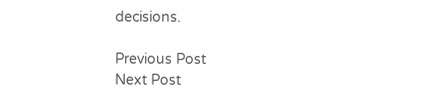decisions.

Previous Post
Next Post